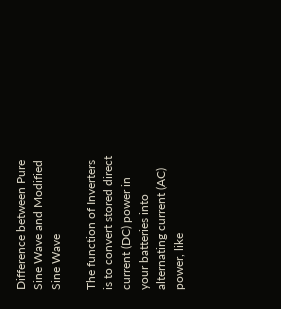Difference between Pure Sine Wave and Modified Sine Wave

The function of Inverters is to convert stored direct current (DC) power in your batteries into alternating current (AC) power, like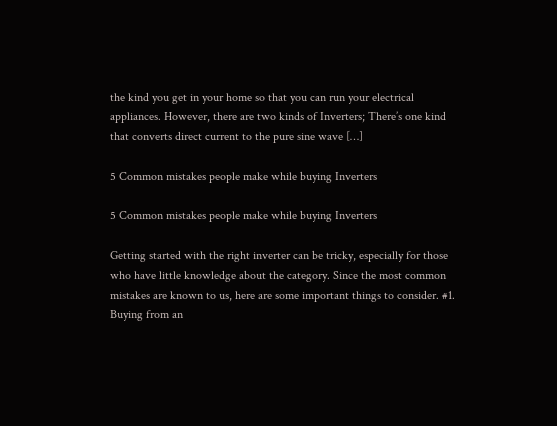the kind you get in your home so that you can run your electrical appliances. However, there are two kinds of Inverters; There’s one kind that converts direct current to the pure sine wave […]

5 Common mistakes people make while buying Inverters

5 Common mistakes people make while buying Inverters

Getting started with the right inverter can be tricky, especially for those who have little knowledge about the category. Since the most common mistakes are known to us, here are some important things to consider. #1. Buying from an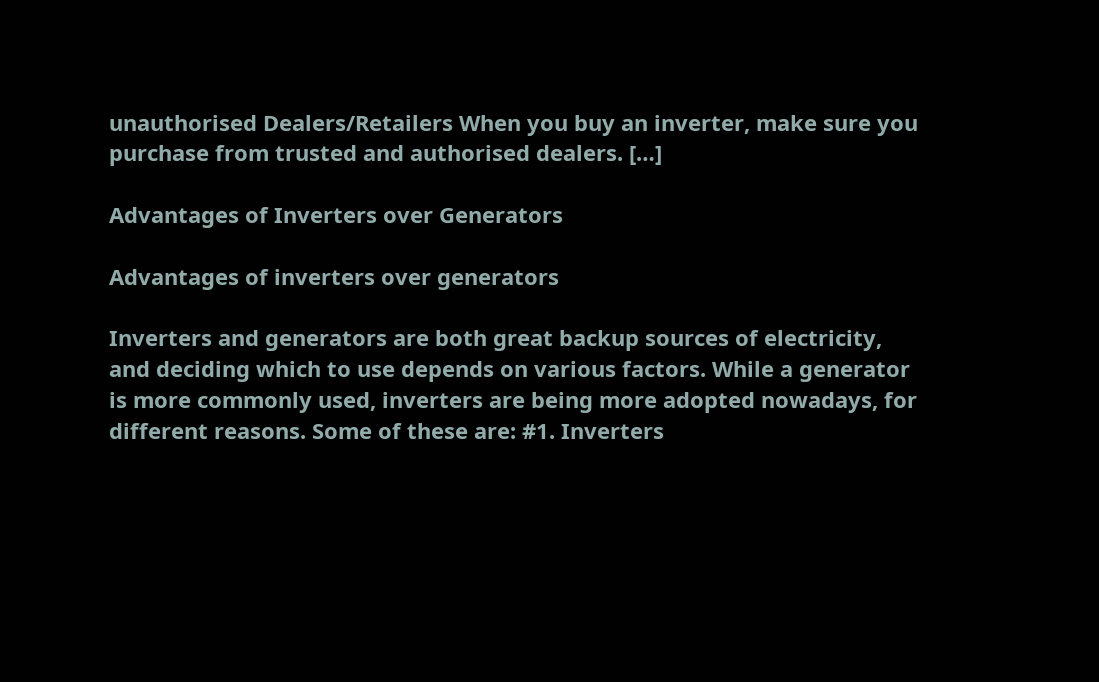unauthorised Dealers/Retailers When you buy an inverter, make sure you purchase from trusted and authorised dealers. […]

Advantages of Inverters over Generators

Advantages of inverters over generators

Inverters and generators are both great backup sources of electricity, and deciding which to use depends on various factors. While a generator is more commonly used, inverters are being more adopted nowadays, for different reasons. Some of these are: #1. Inverters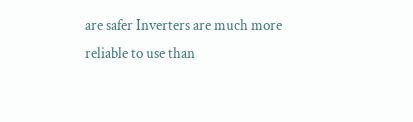are safer Inverters are much more reliable to use than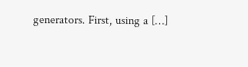generators. First, using a […]